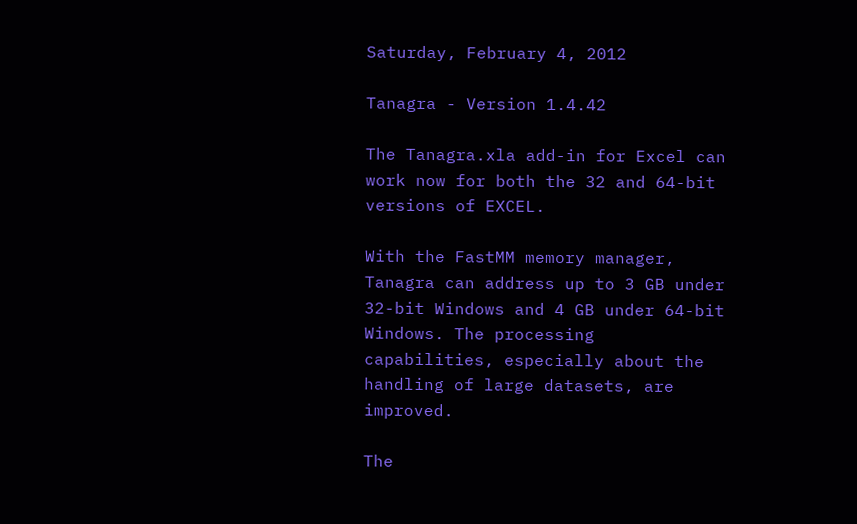Saturday, February 4, 2012

Tanagra - Version 1.4.42

The Tanagra.xla add-in for Excel can work now for both the 32 and 64-bit versions of EXCEL.

With the FastMM memory manager, Tanagra can address up to 3 GB under 32-bit Windows and 4 GB under 64-bit Windows. The processing capabilities, especially about the handling of large datasets, are improved.

The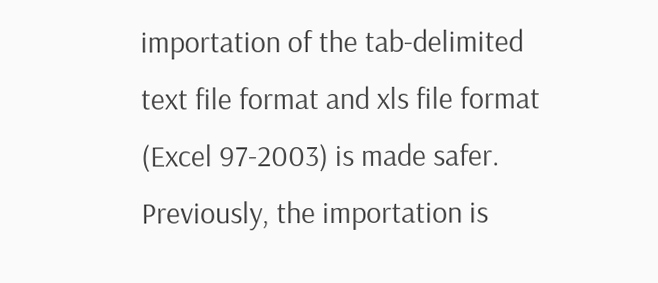importation of the tab-delimited text file format and xls file format (Excel 97-2003) is made safer. Previously, the importation is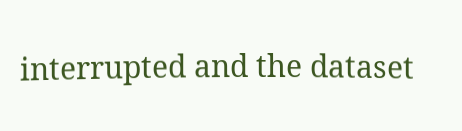interrupted and the dataset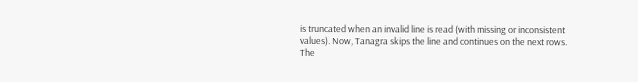is truncated when an invalid line is read (with missing or inconsistent values). Now, Tanagra skips the line and continues on the next rows. The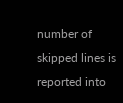number of skipped lines is reported into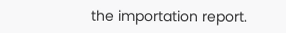the importation report.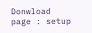Donwload page : setup